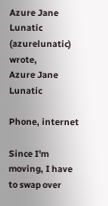Azure Jane Lunatic (azurelunatic) wrote,
Azure Jane Lunatic

Phone, internet

Since I'm moving, I have to swap over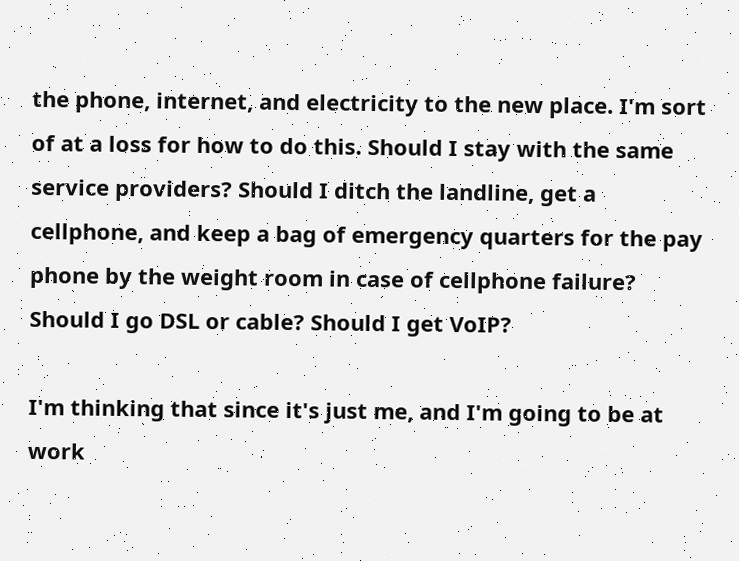the phone, internet, and electricity to the new place. I'm sort of at a loss for how to do this. Should I stay with the same service providers? Should I ditch the landline, get a cellphone, and keep a bag of emergency quarters for the pay phone by the weight room in case of cellphone failure? Should I go DSL or cable? Should I get VoIP?

I'm thinking that since it's just me, and I'm going to be at work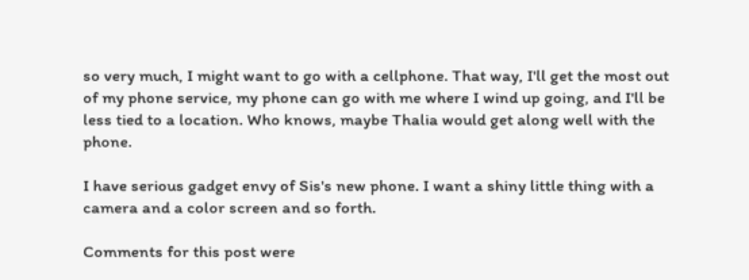so very much, I might want to go with a cellphone. That way, I'll get the most out of my phone service, my phone can go with me where I wind up going, and I'll be less tied to a location. Who knows, maybe Thalia would get along well with the phone.

I have serious gadget envy of Sis's new phone. I want a shiny little thing with a camera and a color screen and so forth.

Comments for this post were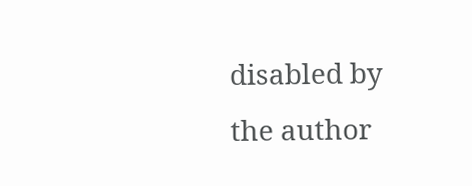disabled by the author